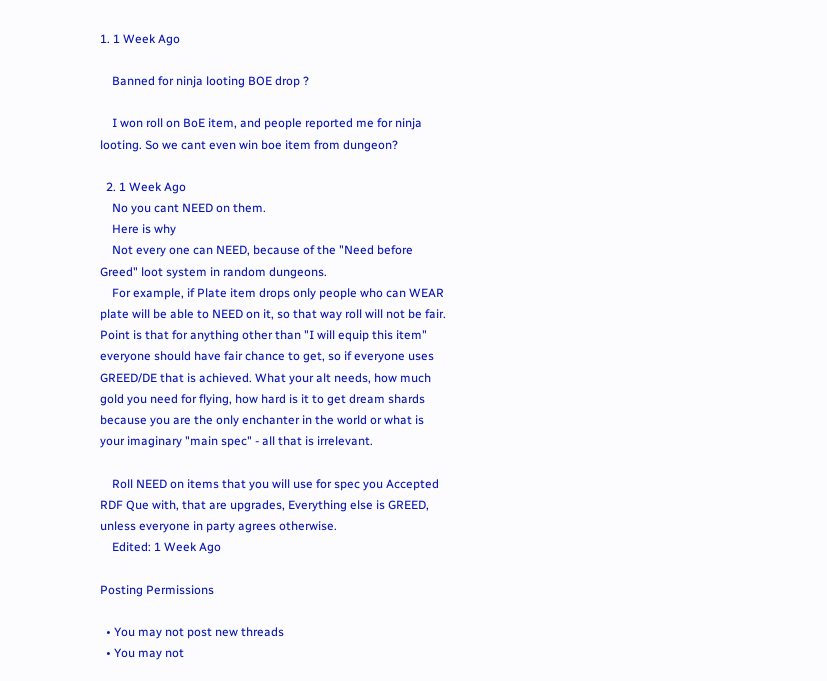1. 1 Week Ago

    Banned for ninja looting BOE drop ?

    I won roll on BoE item, and people reported me for ninja looting. So we cant even win boe item from dungeon?

  2. 1 Week Ago
    No you cant NEED on them.
    Here is why
    Not every one can NEED, because of the "Need before Greed" loot system in random dungeons.
    For example, if Plate item drops only people who can WEAR plate will be able to NEED on it, so that way roll will not be fair. Point is that for anything other than "I will equip this item" everyone should have fair chance to get, so if everyone uses GREED/DE that is achieved. What your alt needs, how much gold you need for flying, how hard is it to get dream shards because you are the only enchanter in the world or what is your imaginary "main spec" - all that is irrelevant.

    Roll NEED on items that you will use for spec you Accepted RDF Que with, that are upgrades, Everything else is GREED, unless everyone in party agrees otherwise.
    Edited: 1 Week Ago

Posting Permissions

  • You may not post new threads
  • You may not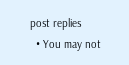post replies
  • You may not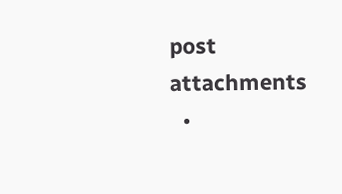post attachments
  •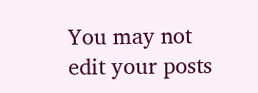You may not edit your posts